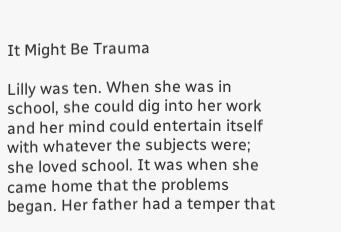It Might Be Trauma

Lilly was ten. When she was in school, she could dig into her work and her mind could entertain itself with whatever the subjects were; she loved school. It was when she came home that the problems began. Her father had a temper that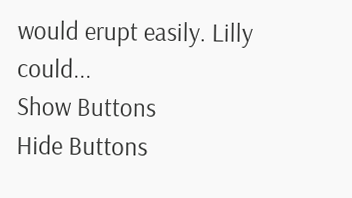would erupt easily. Lilly could...
Show Buttons
Hide Buttons